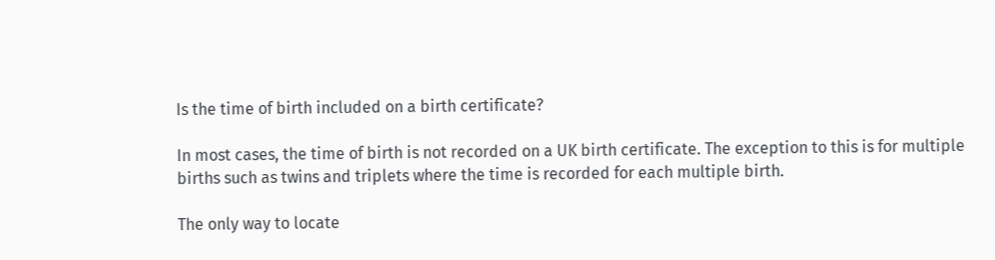Is the time of birth included on a birth certificate?

In most cases, the time of birth is not recorded on a UK birth certificate. The exception to this is for multiple births such as twins and triplets where the time is recorded for each multiple birth.

The only way to locate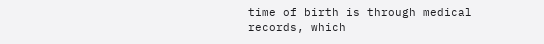time of birth is through medical records, which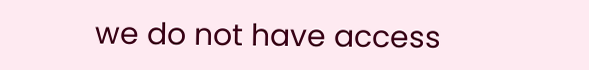we do not have access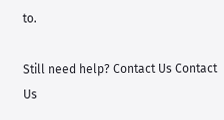to.

Still need help? Contact Us Contact Us